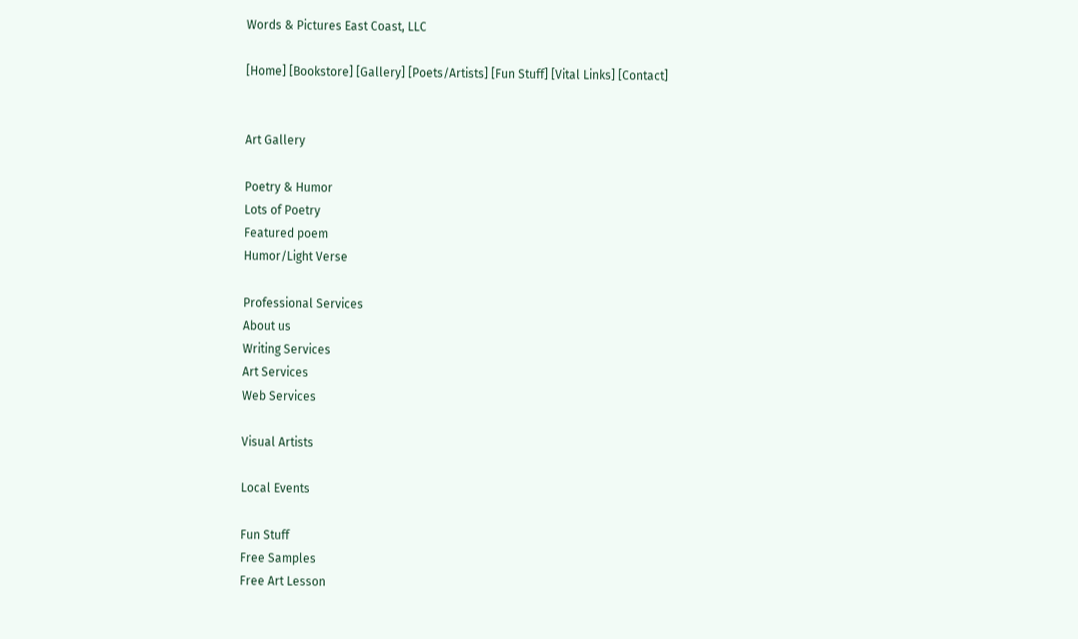Words & Pictures East Coast, LLC

[Home] [Bookstore] [Gallery] [Poets/Artists] [Fun Stuff] [Vital Links] [Contact]


Art Gallery

Poetry & Humor
Lots of Poetry
Featured poem
Humor/Light Verse

Professional Services
About us
Writing Services
Art Services
Web Services

Visual Artists

Local Events

Fun Stuff
Free Samples
Free Art Lesson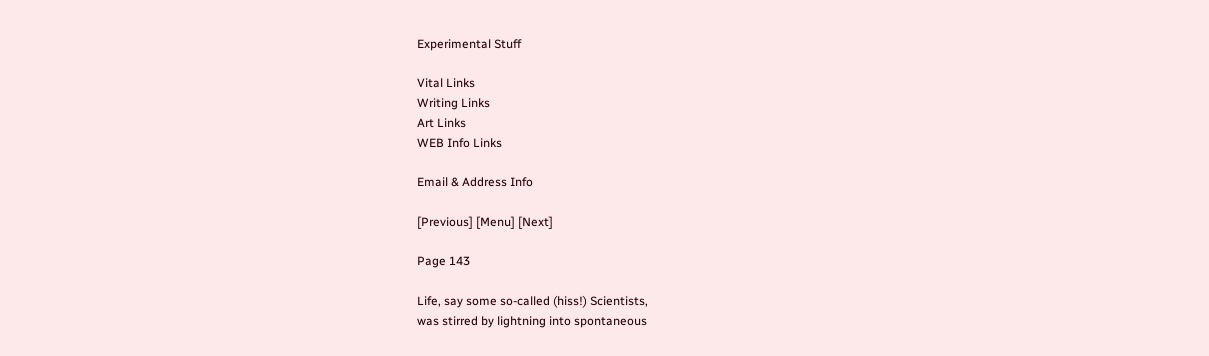Experimental Stuff

Vital Links
Writing Links
Art Links
WEB Info Links

Email & Address Info

[Previous] [Menu] [Next]

Page 143

Life, say some so-called (hiss!) Scientists,
was stirred by lightning into spontaneous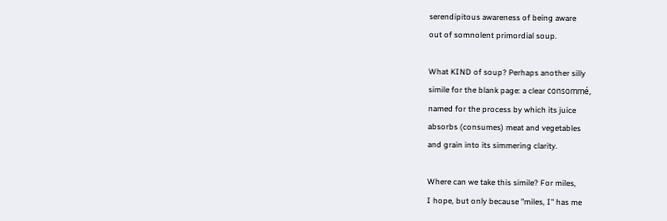serendipitous awareness of being aware
out of somnolent primordial soup.

What KIND of soup? Perhaps another silly
simile for the blank page: a clear consommé,
named for the process by which its juice
absorbs (consumes) meat and vegetables
and grain into its simmering clarity.

Where can we take this simile? For miles,
I hope, but only because "miles, I" has me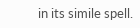in its simile spell.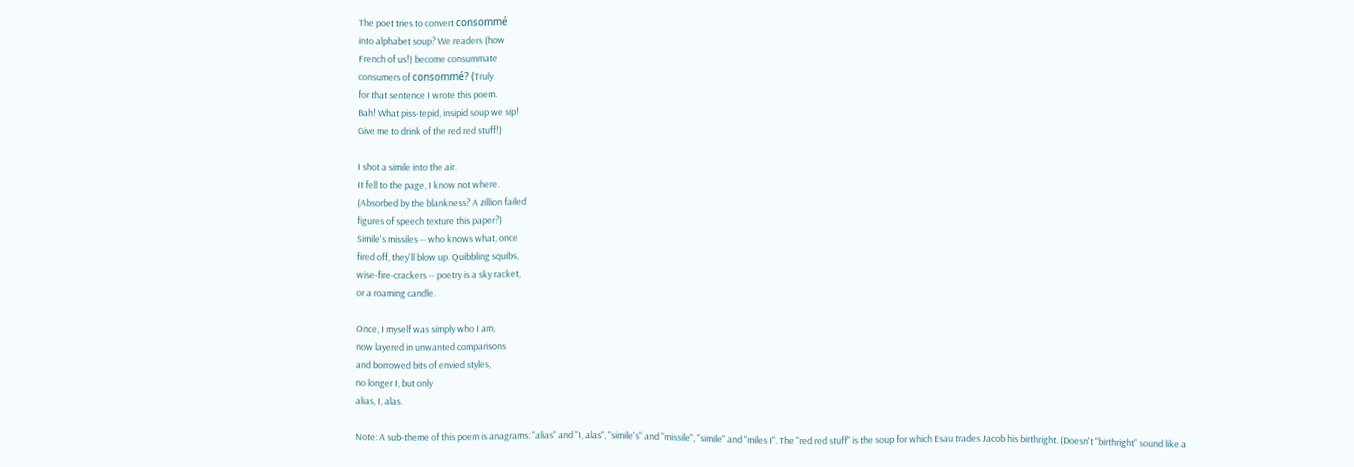The poet tries to convert consommé
into alphabet soup? We readers (how
French of us!) become consummate
consumers of consommé? (Truly
for that sentence I wrote this poem.
Bah! What piss-tepid, insipid soup we sip!
Give me to drink of the red red stuff!)

I shot a simile into the air.
It fell to the page, I know not where.
(Absorbed by the blankness? A zillion failed
figures of speech texture this paper?)
Simile's missiles -- who knows what, once
fired off, they'll blow up. Quibbling squibs,
wise-fire-crackers -- poetry is a sky racket,
or a roaming candle.

Once, I myself was simply who I am,
now layered in unwanted comparisons
and borrowed bits of envied styles,
no longer I, but only
alias, I, alas.

Note: A sub-theme of this poem is anagrams: "alias" and "I, alas", "simile's" and "missile", "simile" and "miles I". The "red red stuff" is the soup for which Esau trades Jacob his birthright. (Doesn't "birthright" sound like a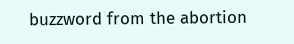buzzword from the abortion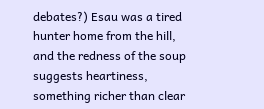debates?) Esau was a tired hunter home from the hill, and the redness of the soup suggests heartiness, something richer than clear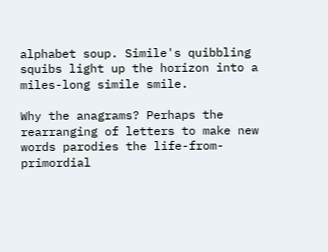alphabet soup. Simile's quibbling squibs light up the horizon into a miles-long simile smile.

Why the anagrams? Perhaps the rearranging of letters to make new words parodies the life-from-primordial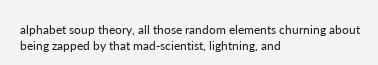alphabet soup theory, all those random elements churning about being zapped by that mad-scientist, lightning, and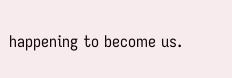happening to become us.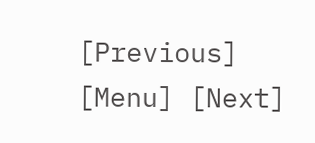[Previous] [Menu] [Next]